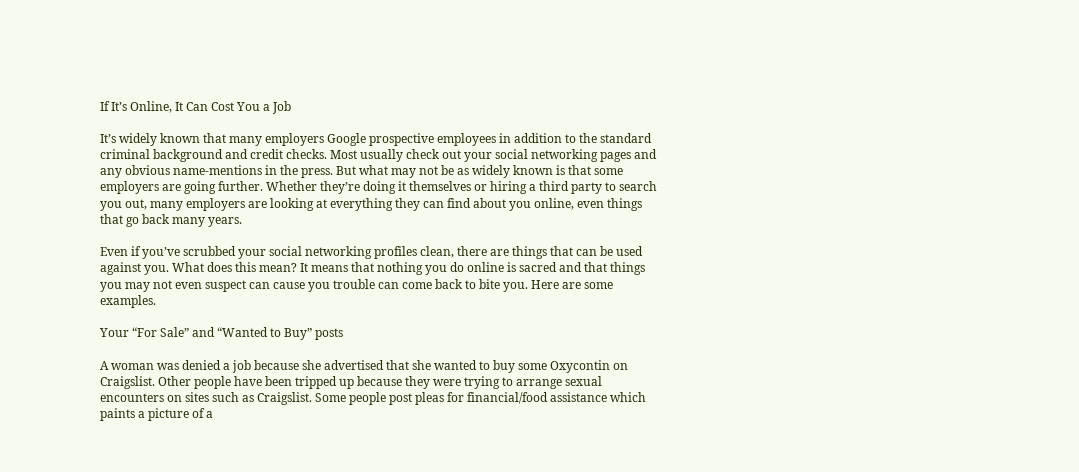If It’s Online, It Can Cost You a Job

It’s widely known that many employers Google prospective employees in addition to the standard criminal background and credit checks. Most usually check out your social networking pages and any obvious name-mentions in the press. But what may not be as widely known is that some employers are going further. Whether they’re doing it themselves or hiring a third party to search you out, many employers are looking at everything they can find about you online, even things that go back many years.

Even if you’ve scrubbed your social networking profiles clean, there are things that can be used against you. What does this mean? It means that nothing you do online is sacred and that things you may not even suspect can cause you trouble can come back to bite you. Here are some examples.

Your “For Sale” and “Wanted to Buy” posts

A woman was denied a job because she advertised that she wanted to buy some Oxycontin on Craigslist. Other people have been tripped up because they were trying to arrange sexual encounters on sites such as Craigslist. Some people post pleas for financial/food assistance which paints a picture of a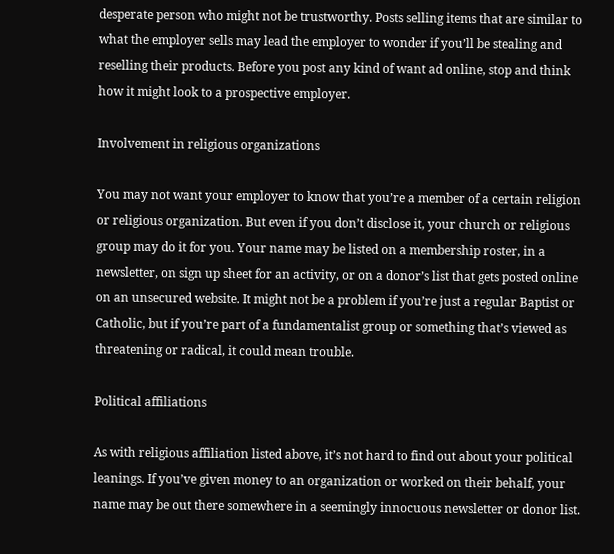desperate person who might not be trustworthy. Posts selling items that are similar to what the employer sells may lead the employer to wonder if you’ll be stealing and reselling their products. Before you post any kind of want ad online, stop and think how it might look to a prospective employer.

Involvement in religious organizations

You may not want your employer to know that you’re a member of a certain religion or religious organization. But even if you don’t disclose it, your church or religious group may do it for you. Your name may be listed on a membership roster, in a newsletter, on sign up sheet for an activity, or on a donor’s list that gets posted online on an unsecured website. It might not be a problem if you’re just a regular Baptist or Catholic, but if you’re part of a fundamentalist group or something that’s viewed as threatening or radical, it could mean trouble.

Political affiliations

As with religious affiliation listed above, it’s not hard to find out about your political leanings. If you’ve given money to an organization or worked on their behalf, your name may be out there somewhere in a seemingly innocuous newsletter or donor list.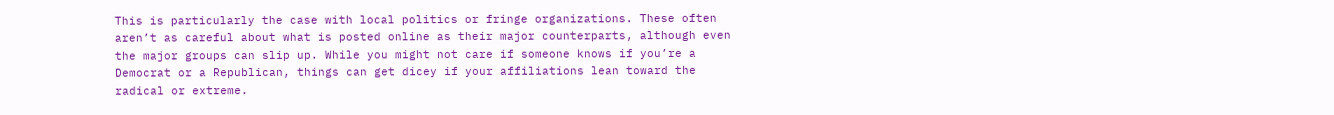This is particularly the case with local politics or fringe organizations. These often aren’t as careful about what is posted online as their major counterparts, although even the major groups can slip up. While you might not care if someone knows if you’re a Democrat or a Republican, things can get dicey if your affiliations lean toward the radical or extreme.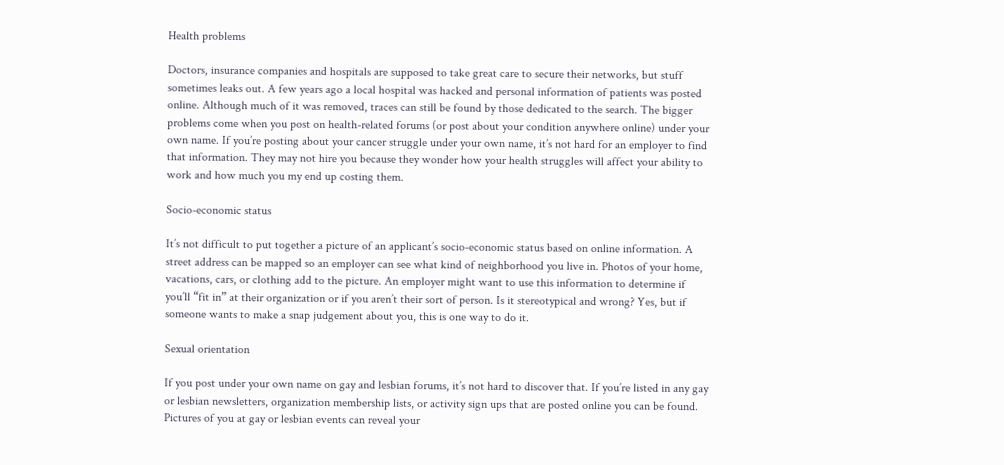Health problems

Doctors, insurance companies and hospitals are supposed to take great care to secure their networks, but stuff sometimes leaks out. A few years ago a local hospital was hacked and personal information of patients was posted online. Although much of it was removed, traces can still be found by those dedicated to the search. The bigger problems come when you post on health-related forums (or post about your condition anywhere online) under your own name. If you’re posting about your cancer struggle under your own name, it’s not hard for an employer to find that information. They may not hire you because they wonder how your health struggles will affect your ability to work and how much you my end up costing them.

Socio-economic status

It’s not difficult to put together a picture of an applicant’s socio-economic status based on online information. A street address can be mapped so an employer can see what kind of neighborhood you live in. Photos of your home, vacations, cars, or clothing add to the picture. An employer might want to use this information to determine if you’ll “fit in” at their organization or if you aren’t their sort of person. Is it stereotypical and wrong? Yes, but if someone wants to make a snap judgement about you, this is one way to do it.

Sexual orientation

If you post under your own name on gay and lesbian forums, it’s not hard to discover that. If you’re listed in any gay or lesbian newsletters, organization membership lists, or activity sign ups that are posted online you can be found. Pictures of you at gay or lesbian events can reveal your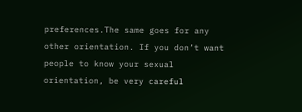preferences.The same goes for any other orientation. If you don’t want people to know your sexual orientation, be very careful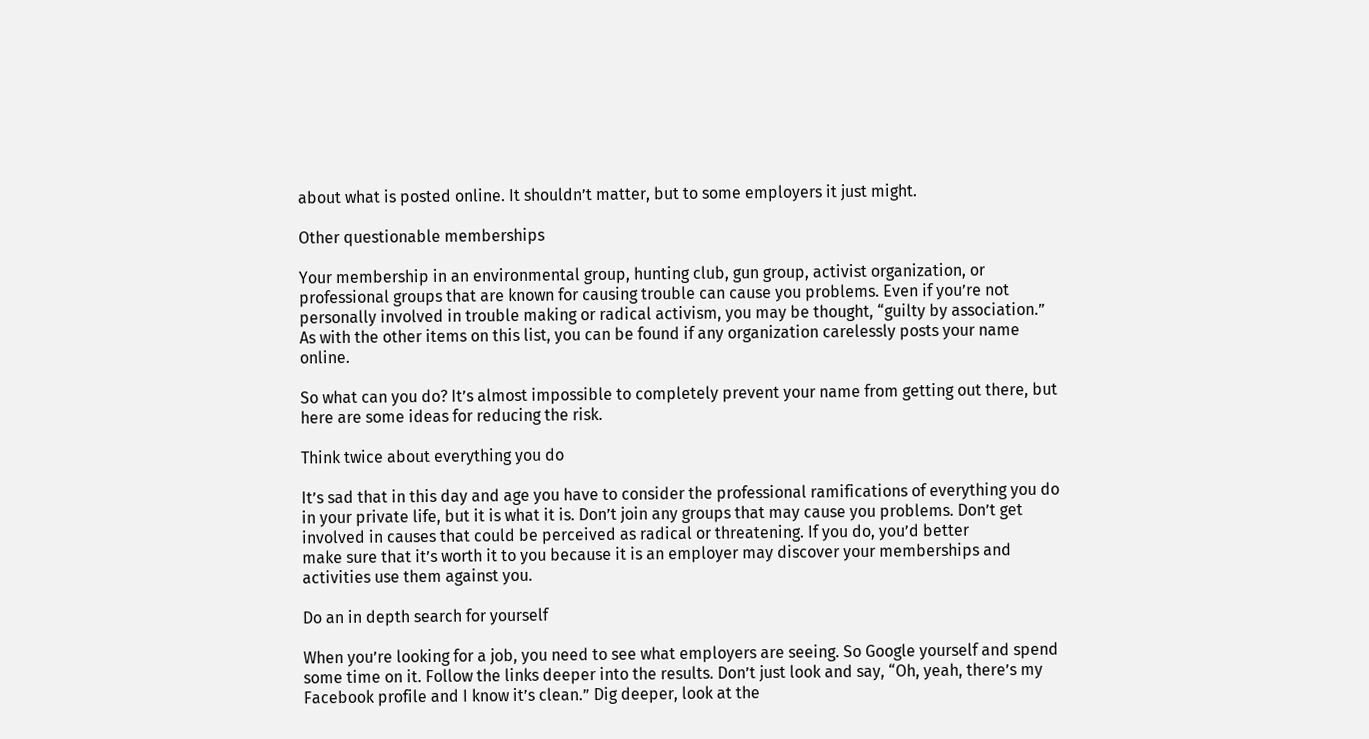about what is posted online. It shouldn’t matter, but to some employers it just might.

Other questionable memberships

Your membership in an environmental group, hunting club, gun group, activist organization, or professional groups that are known for causing trouble can cause you problems. Even if you’re not personally involved in trouble making or radical activism, you may be thought, “guilty by association.” As with the other items on this list, you can be found if any organization carelessly posts your name online.

So what can you do? It’s almost impossible to completely prevent your name from getting out there, but here are some ideas for reducing the risk.

Think twice about everything you do

It’s sad that in this day and age you have to consider the professional ramifications of everything you do in your private life, but it is what it is. Don’t join any groups that may cause you problems. Don’t get involved in causes that could be perceived as radical or threatening. If you do, you’d better
make sure that it’s worth it to you because it is an employer may discover your memberships and activities use them against you.

Do an in depth search for yourself

When you’re looking for a job, you need to see what employers are seeing. So Google yourself and spend some time on it. Follow the links deeper into the results. Don’t just look and say, “Oh, yeah, there’s my Facebook profile and I know it’s clean.” Dig deeper, look at the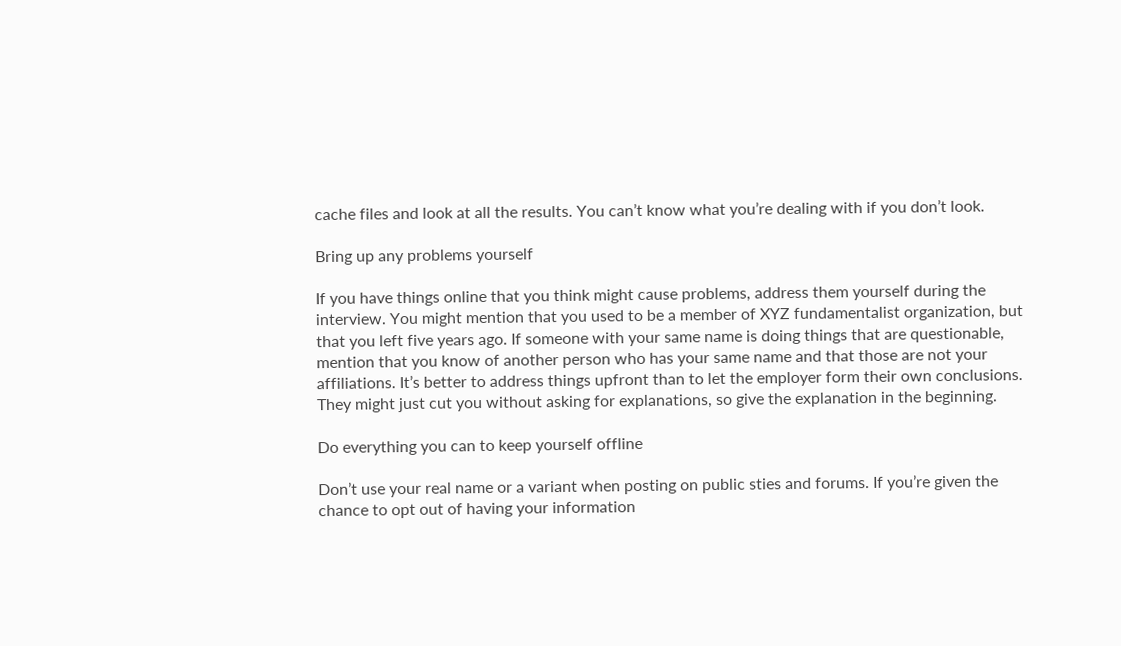cache files and look at all the results. You can’t know what you’re dealing with if you don’t look.

Bring up any problems yourself

If you have things online that you think might cause problems, address them yourself during the interview. You might mention that you used to be a member of XYZ fundamentalist organization, but that you left five years ago. If someone with your same name is doing things that are questionable, mention that you know of another person who has your same name and that those are not your affiliations. It’s better to address things upfront than to let the employer form their own conclusions. They might just cut you without asking for explanations, so give the explanation in the beginning.

Do everything you can to keep yourself offline

Don’t use your real name or a variant when posting on public sties and forums. If you’re given the chance to opt out of having your information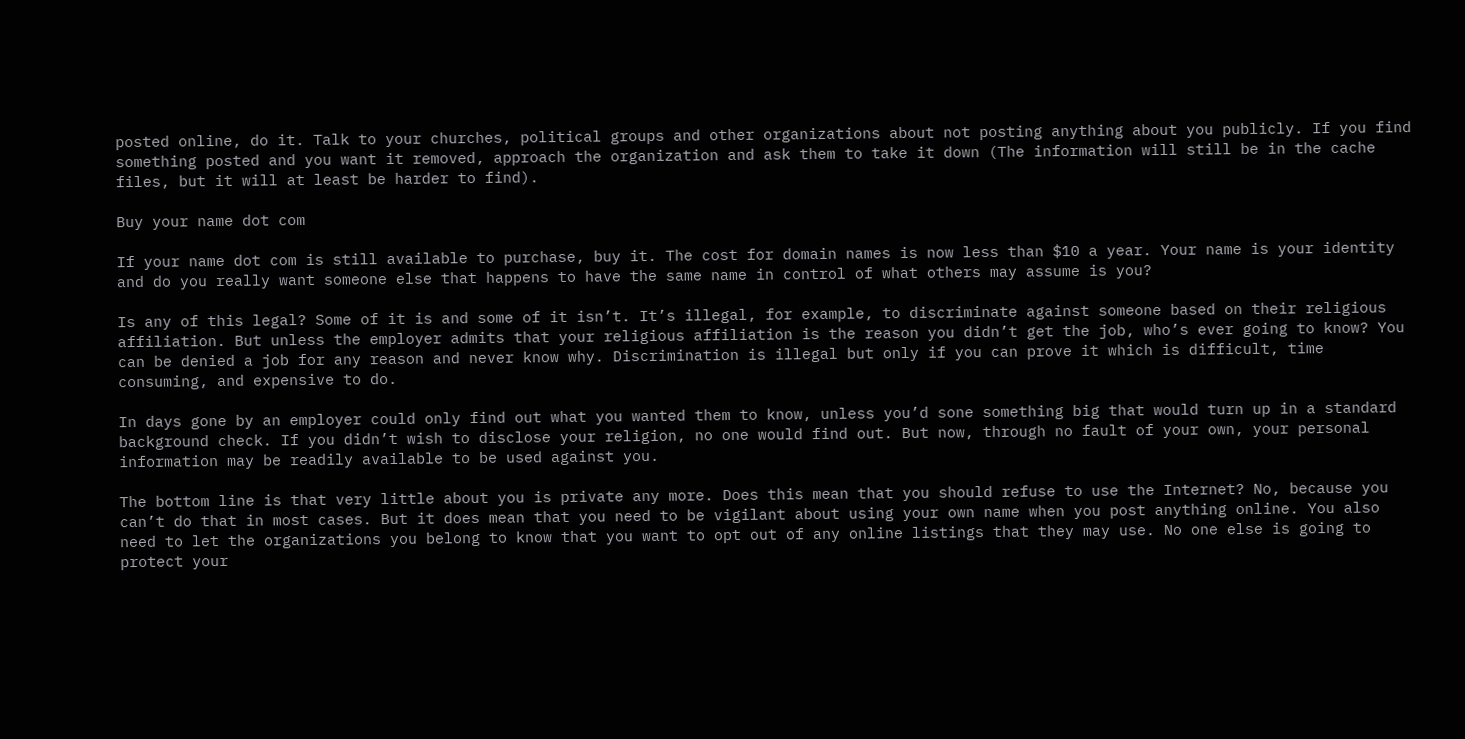posted online, do it. Talk to your churches, political groups and other organizations about not posting anything about you publicly. If you find something posted and you want it removed, approach the organization and ask them to take it down (The information will still be in the cache files, but it will at least be harder to find).

Buy your name dot com

If your name dot com is still available to purchase, buy it. The cost for domain names is now less than $10 a year. Your name is your identity and do you really want someone else that happens to have the same name in control of what others may assume is you?

Is any of this legal? Some of it is and some of it isn’t. It’s illegal, for example, to discriminate against someone based on their religious affiliation. But unless the employer admits that your religious affiliation is the reason you didn’t get the job, who’s ever going to know? You can be denied a job for any reason and never know why. Discrimination is illegal but only if you can prove it which is difficult, time consuming, and expensive to do.

In days gone by an employer could only find out what you wanted them to know, unless you’d sone something big that would turn up in a standard background check. If you didn’t wish to disclose your religion, no one would find out. But now, through no fault of your own, your personal information may be readily available to be used against you.

The bottom line is that very little about you is private any more. Does this mean that you should refuse to use the Internet? No, because you can’t do that in most cases. But it does mean that you need to be vigilant about using your own name when you post anything online. You also need to let the organizations you belong to know that you want to opt out of any online listings that they may use. No one else is going to protect your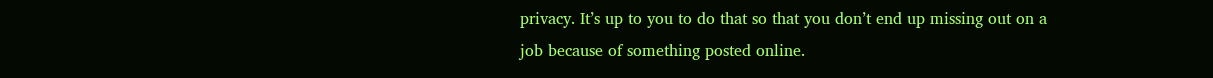privacy. It’s up to you to do that so that you don’t end up missing out on a job because of something posted online.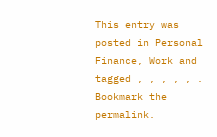This entry was posted in Personal Finance, Work and tagged , , , , , . Bookmark the permalink.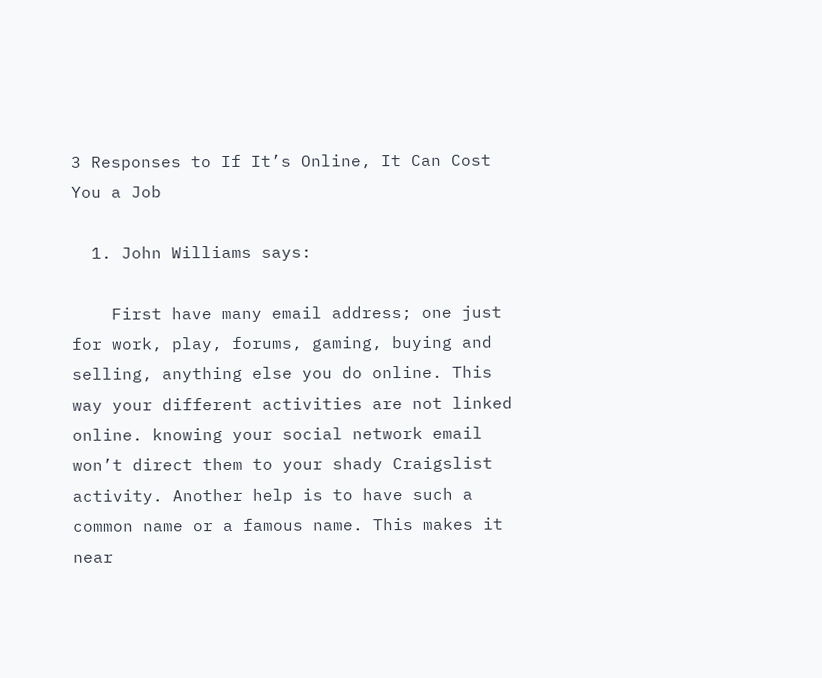3 Responses to If It’s Online, It Can Cost You a Job

  1. John Williams says:

    First have many email address; one just for work, play, forums, gaming, buying and selling, anything else you do online. This way your different activities are not linked online. knowing your social network email won’t direct them to your shady Craigslist activity. Another help is to have such a common name or a famous name. This makes it near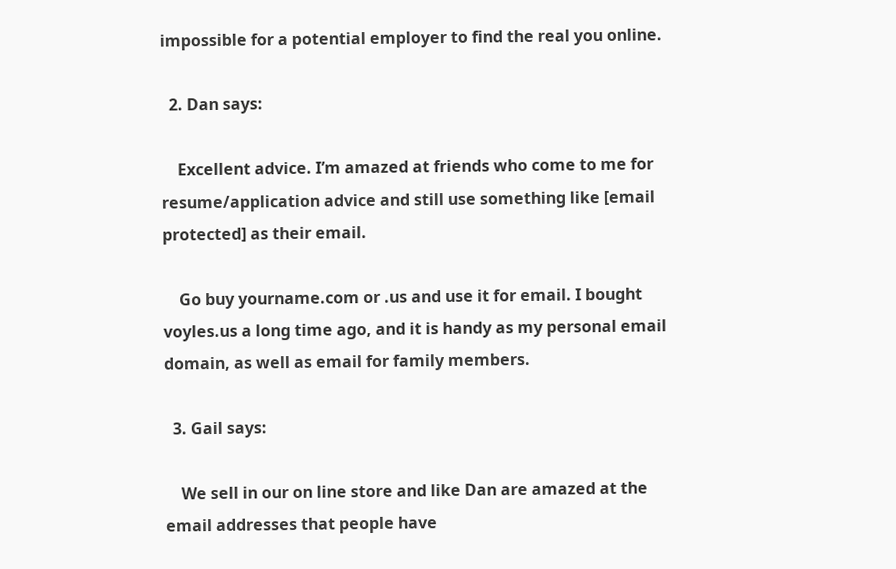impossible for a potential employer to find the real you online.

  2. Dan says:

    Excellent advice. I’m amazed at friends who come to me for resume/application advice and still use something like [email protected] as their email.

    Go buy yourname.com or .us and use it for email. I bought voyles.us a long time ago, and it is handy as my personal email domain, as well as email for family members.

  3. Gail says:

    We sell in our on line store and like Dan are amazed at the email addresses that people have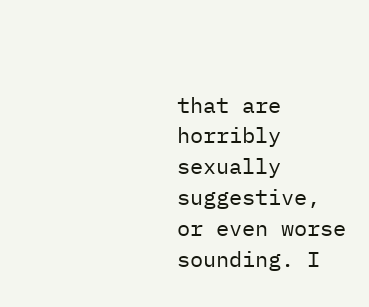that are horribly sexually suggestive, or even worse sounding. I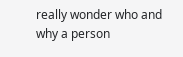really wonder who and why a person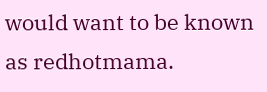would want to be known as redhotmama.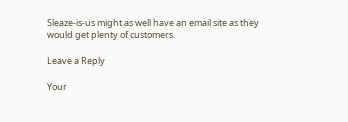Sleaze-is-us might as well have an email site as they would get plenty of customers.

Leave a Reply

Your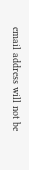email address will not be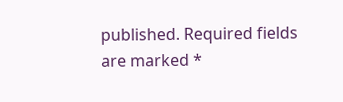published. Required fields are marked *